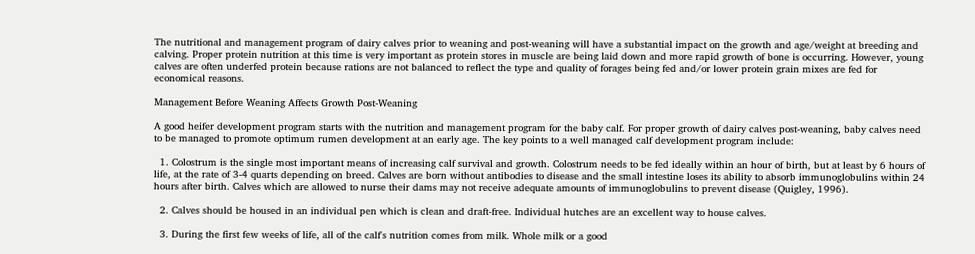The nutritional and management program of dairy calves prior to weaning and post-weaning will have a substantial impact on the growth and age/weight at breeding and calving. Proper protein nutrition at this time is very important as protein stores in muscle are being laid down and more rapid growth of bone is occurring. However, young calves are often underfed protein because rations are not balanced to reflect the type and quality of forages being fed and/or lower protein grain mixes are fed for economical reasons.

Management Before Weaning Affects Growth Post-Weaning

A good heifer development program starts with the nutrition and management program for the baby calf. For proper growth of dairy calves post-weaning, baby calves need to be managed to promote optimum rumen development at an early age. The key points to a well managed calf development program include:

  1. Colostrum is the single most important means of increasing calf survival and growth. Colostrum needs to be fed ideally within an hour of birth, but at least by 6 hours of life, at the rate of 3-4 quarts depending on breed. Calves are born without antibodies to disease and the small intestine loses its ability to absorb immunoglobulins within 24 hours after birth. Calves which are allowed to nurse their dams may not receive adequate amounts of immunoglobulins to prevent disease (Quigley, 1996).

  2. Calves should be housed in an individual pen which is clean and draft-free. Individual hutches are an excellent way to house calves.

  3. During the first few weeks of life, all of the calf's nutrition comes from milk. Whole milk or a good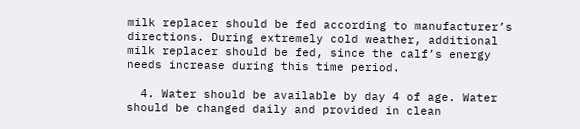milk replacer should be fed according to manufacturer’s directions. During extremely cold weather, additional milk replacer should be fed, since the calf’s energy needs increase during this time period.

  4. Water should be available by day 4 of age. Water should be changed daily and provided in clean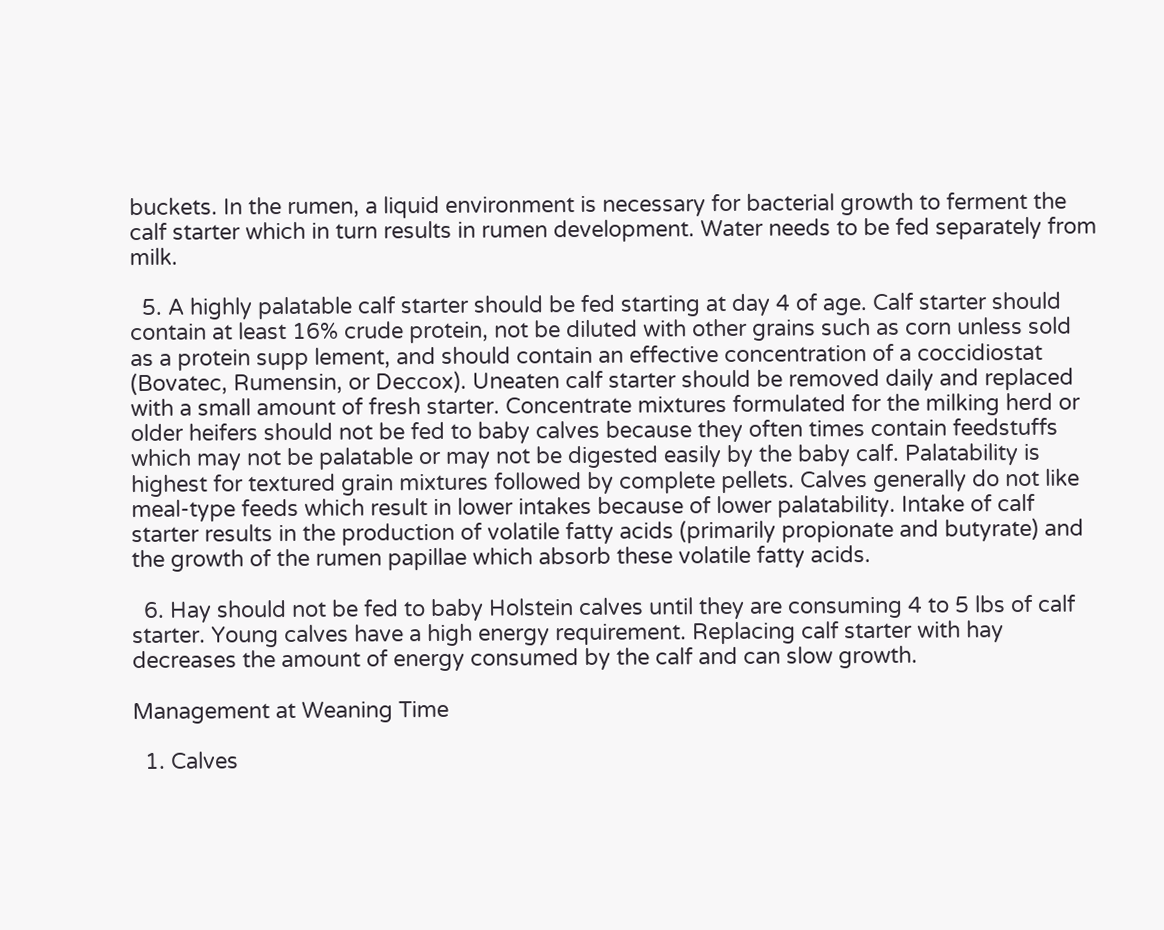buckets. In the rumen, a liquid environment is necessary for bacterial growth to ferment the calf starter which in turn results in rumen development. Water needs to be fed separately from milk.

  5. A highly palatable calf starter should be fed starting at day 4 of age. Calf starter should contain at least 16% crude protein, not be diluted with other grains such as corn unless sold as a protein supp lement, and should contain an effective concentration of a coccidiostat (Bovatec, Rumensin, or Deccox). Uneaten calf starter should be removed daily and replaced with a small amount of fresh starter. Concentrate mixtures formulated for the milking herd or older heifers should not be fed to baby calves because they often times contain feedstuffs which may not be palatable or may not be digested easily by the baby calf. Palatability is highest for textured grain mixtures followed by complete pellets. Calves generally do not like meal-type feeds which result in lower intakes because of lower palatability. Intake of calf starter results in the production of volatile fatty acids (primarily propionate and butyrate) and the growth of the rumen papillae which absorb these volatile fatty acids.

  6. Hay should not be fed to baby Holstein calves until they are consuming 4 to 5 lbs of calf starter. Young calves have a high energy requirement. Replacing calf starter with hay decreases the amount of energy consumed by the calf and can slow growth.

Management at Weaning Time

  1. Calves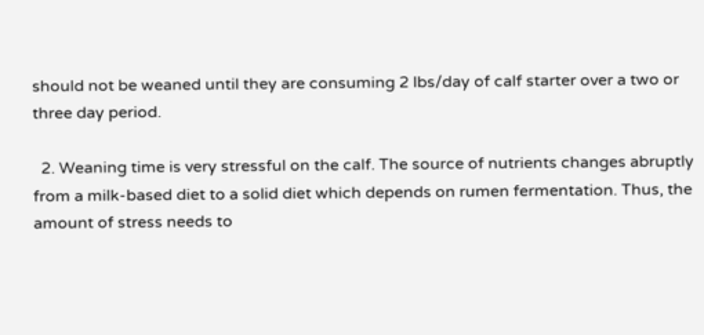should not be weaned until they are consuming 2 lbs/day of calf starter over a two or three day period.

  2. Weaning time is very stressful on the calf. The source of nutrients changes abruptly from a milk-based diet to a solid diet which depends on rumen fermentation. Thus, the amount of stress needs to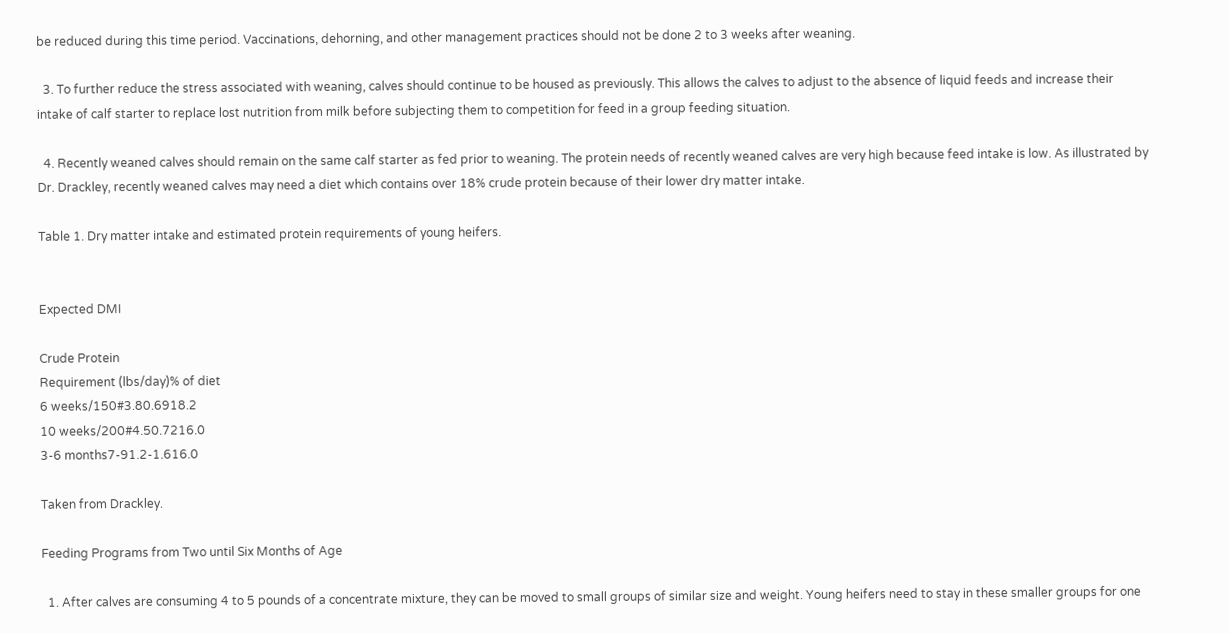be reduced during this time period. Vaccinations, dehorning, and other management practices should not be done 2 to 3 weeks after weaning.

  3. To further reduce the stress associated with weaning, calves should continue to be housed as previously. This allows the calves to adjust to the absence of liquid feeds and increase their intake of calf starter to replace lost nutrition from milk before subjecting them to competition for feed in a group feeding situation.

  4. Recently weaned calves should remain on the same calf starter as fed prior to weaning. The protein needs of recently weaned calves are very high because feed intake is low. As illustrated by Dr. Drackley, recently weaned calves may need a diet which contains over 18% crude protein because of their lower dry matter intake.

Table 1. Dry matter intake and estimated protein requirements of young heifers.


Expected DMI

Crude Protein
Requirement (lbs/day)% of diet
6 weeks/150#3.80.6918.2
10 weeks/200#4.50.7216.0
3-6 months7-91.2-1.616.0

Taken from Drackley.

Feeding Programs from Two until Six Months of Age

  1. After calves are consuming 4 to 5 pounds of a concentrate mixture, they can be moved to small groups of similar size and weight. Young heifers need to stay in these smaller groups for one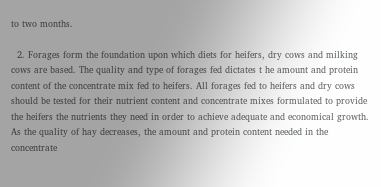to two months.

  2. Forages form the foundation upon which diets for heifers, dry cows and milking cows are based. The quality and type of forages fed dictates t he amount and protein content of the concentrate mix fed to heifers. All forages fed to heifers and dry cows should be tested for their nutrient content and concentrate mixes formulated to provide the heifers the nutrients they need in order to achieve adequate and economical growth. As the quality of hay decreases, the amount and protein content needed in the concentrate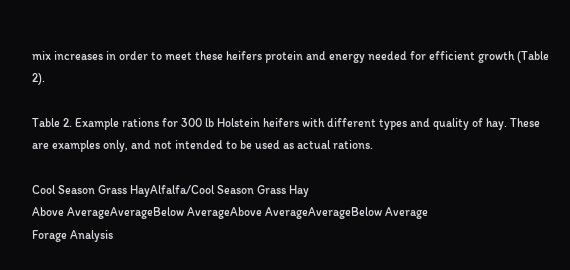mix increases in order to meet these heifers protein and energy needed for efficient growth (Table 2).

Table 2. Example rations for 300 lb Holstein heifers with different types and quality of hay. These are examples only, and not intended to be used as actual rations.

Cool Season Grass HayAlfalfa/Cool Season Grass Hay
Above AverageAverageBelow AverageAbove AverageAverageBelow Average
Forage Analysis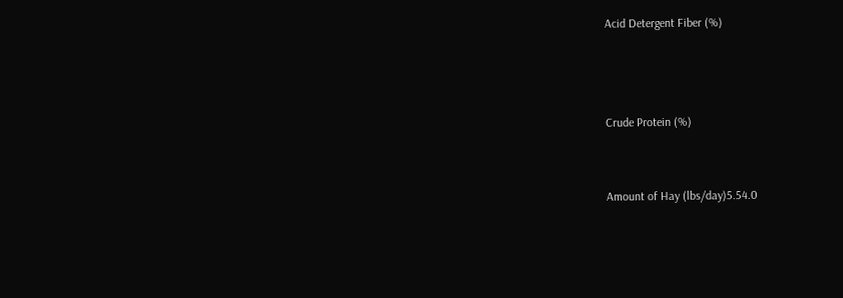Acid Detergent Fiber (%)



Crude Protein (%)


Amount of Hay (lbs/day)5.54.0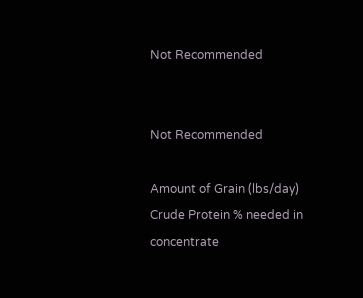Not Recommended


Not Recommended

Amount of Grain (lbs/day)
Crude Protein % needed in concentrate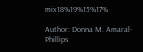mix18%19%15%17%

Author: Donna M. Amaral-Phillips